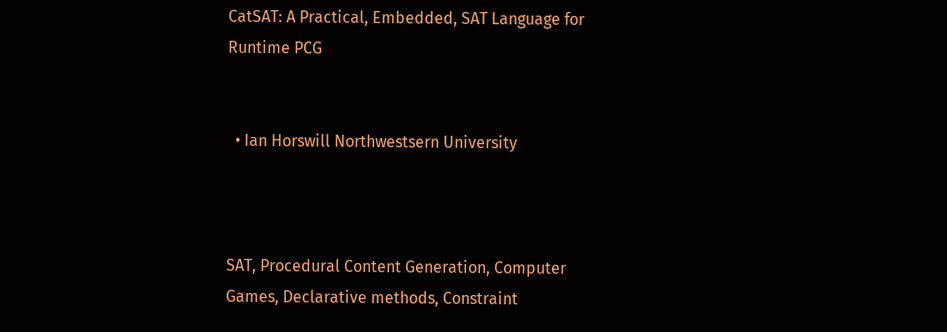CatSAT: A Practical, Embedded, SAT Language for Runtime PCG


  • Ian Horswill Northwestsern University



SAT, Procedural Content Generation, Computer Games, Declarative methods, Constraint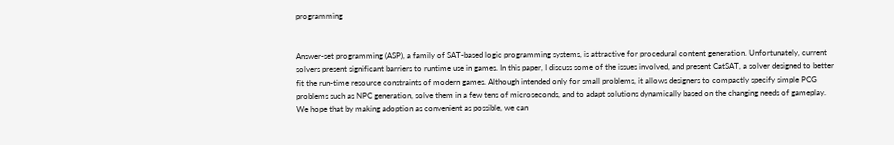programming


Answer-set programming (ASP), a family of SAT-based logic programming systems, is attractive for procedural content generation. Unfortunately, current solvers present significant barriers to runtime use in games. In this paper, I discuss some of the issues involved, and present CatSAT, a solver designed to better fit the run-time resource constraints of modern games. Although intended only for small problems, it allows designers to compactly specify simple PCG problems such as NPC generation, solve them in a few tens of microseconds, and to adapt solutions dynamically based on the changing needs of gameplay. We hope that by making adoption as convenient as possible, we can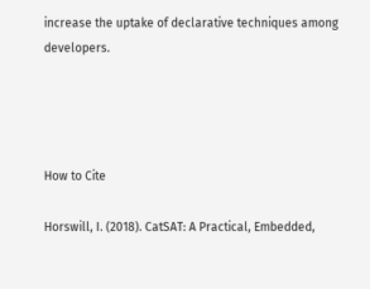increase the uptake of declarative techniques among developers.




How to Cite

Horswill, I. (2018). CatSAT: A Practical, Embedded,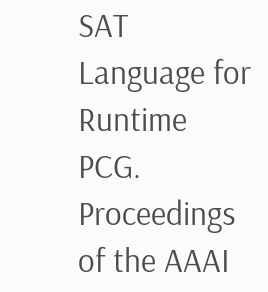SAT Language for Runtime PCG. Proceedings of the AAAI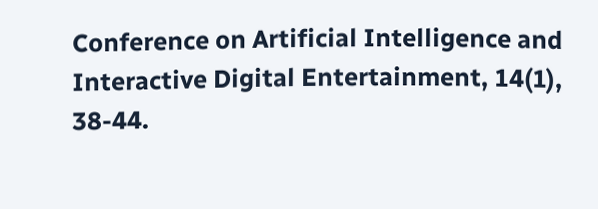Conference on Artificial Intelligence and Interactive Digital Entertainment, 14(1), 38-44.